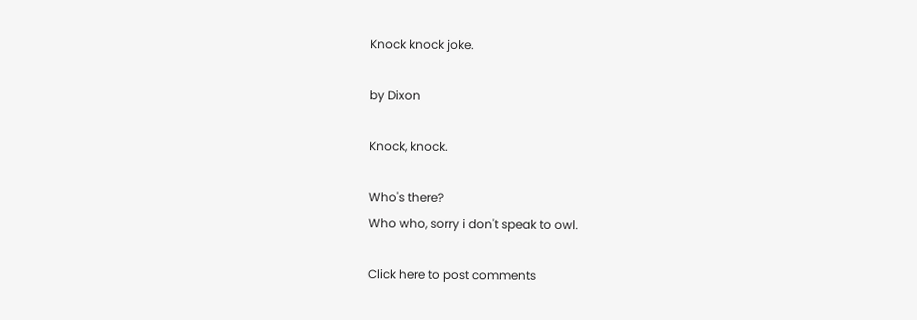Knock knock joke.

by Dixon

Knock, knock.

Who's there?
Who who, sorry i don't speak to owl.

Click here to post comments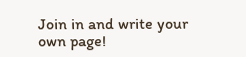Join in and write your own page!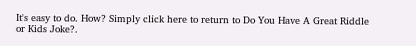It's easy to do. How? Simply click here to return to Do You Have A Great Riddle or Kids Joke?.